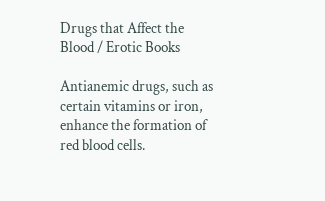Drugs that Affect the Blood / Erotic Books

Antianemic drugs, such as certain vitamins or iron, enhance the formation of red blood cells.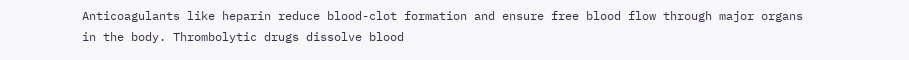Anticoagulants like heparin reduce blood-clot formation and ensure free blood flow through major organs in the body. Thrombolytic drugs dissolve blood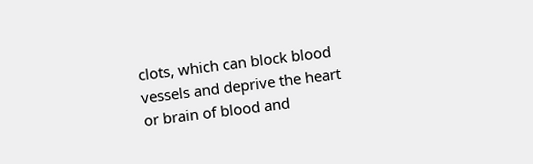clots, which can block blood vessels and deprive the heart or brain of blood and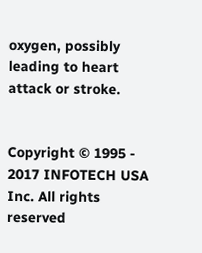oxygen, possibly leading to heart attack or stroke.


Copyright © 1995 - 2017 INFOTECH USA Inc. All rights reserved